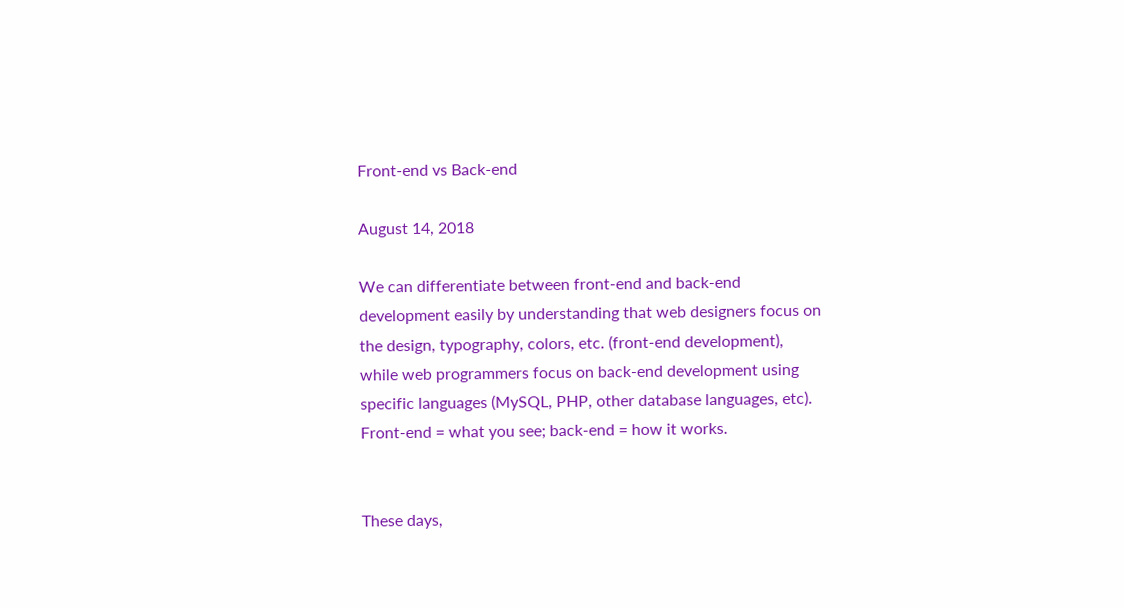Front-end vs Back-end

August 14, 2018

We can differentiate between front-end and back-end development easily by understanding that web designers focus on the design, typography, colors, etc. (front-end development), while web programmers focus on back-end development using specific languages (MySQL, PHP, other database languages, etc). Front-end = what you see; back-end = how it works.


These days,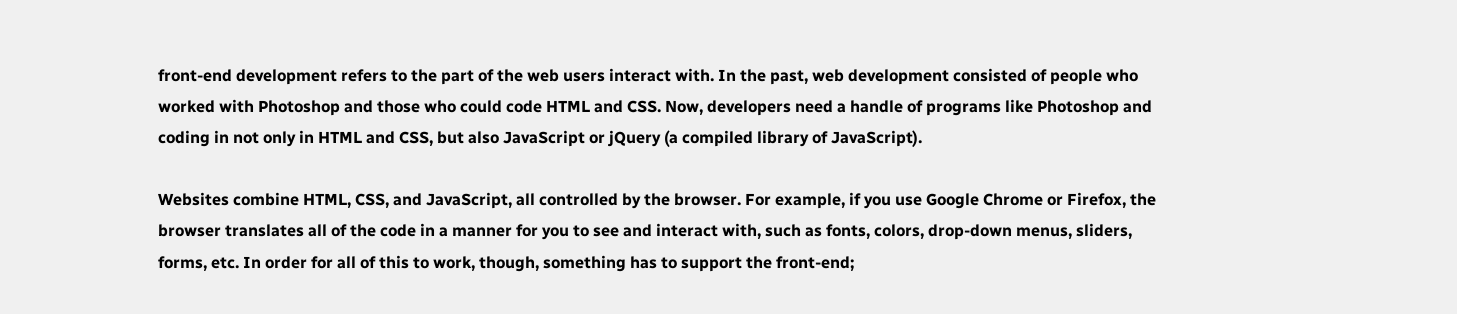front-end development refers to the part of the web users interact with. In the past, web development consisted of people who worked with Photoshop and those who could code HTML and CSS. Now, developers need a handle of programs like Photoshop and coding in not only in HTML and CSS, but also JavaScript or jQuery (a compiled library of JavaScript).

Websites combine HTML, CSS, and JavaScript, all controlled by the browser. For example, if you use Google Chrome or Firefox, the browser translates all of the code in a manner for you to see and interact with, such as fonts, colors, drop-down menus, sliders, forms, etc. In order for all of this to work, though, something has to support the front-end;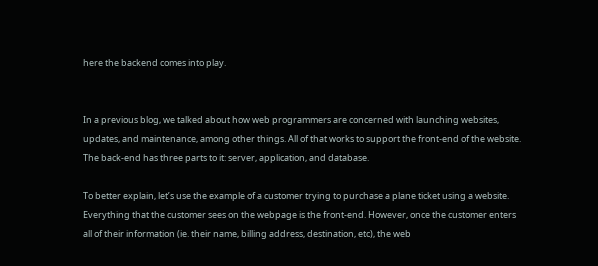here the backend comes into play.


In a previous blog, we talked about how web programmers are concerned with launching websites, updates, and maintenance, among other things. All of that works to support the front-end of the website. The back-end has three parts to it: server, application, and database.

To better explain, let’s use the example of a customer trying to purchase a plane ticket using a website. Everything that the customer sees on the webpage is the front-end. However, once the customer enters all of their information (ie. their name, billing address, destination, etc), the web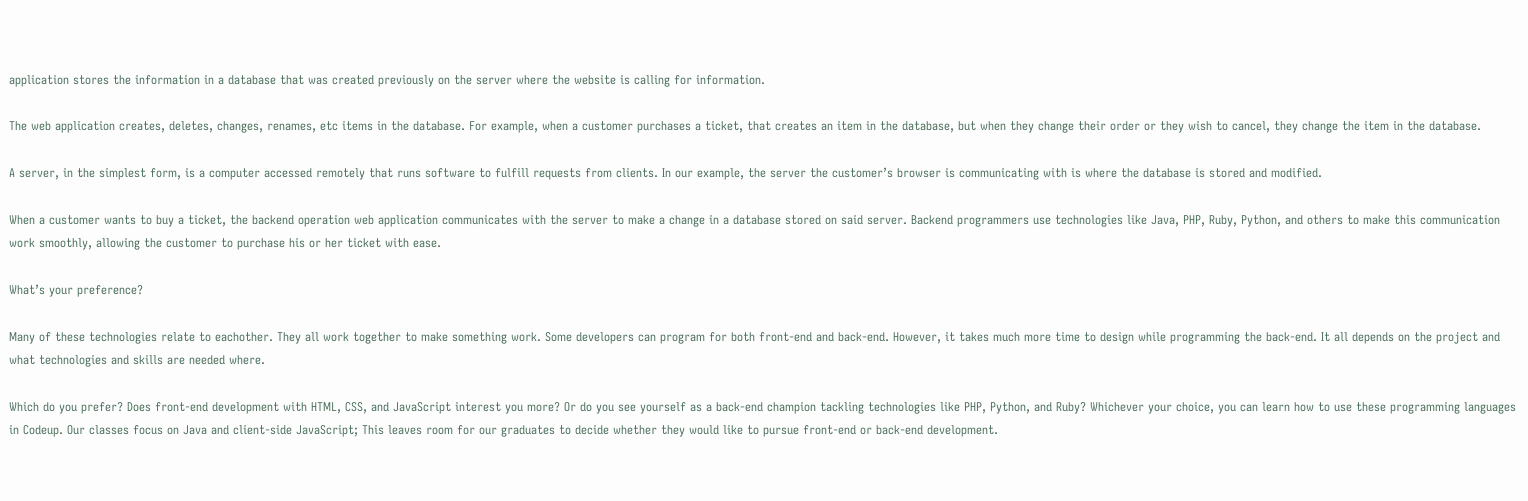application stores the information in a database that was created previously on the server where the website is calling for information.

The web application creates, deletes, changes, renames, etc items in the database. For example, when a customer purchases a ticket, that creates an item in the database, but when they change their order or they wish to cancel, they change the item in the database.

A server, in the simplest form, is a computer accessed remotely that runs software to fulfill requests from clients. In our example, the server the customer’s browser is communicating with is where the database is stored and modified.

When a customer wants to buy a ticket, the backend operation web application communicates with the server to make a change in a database stored on said server. Backend programmers use technologies like Java, PHP, Ruby, Python, and others to make this communication work smoothly, allowing the customer to purchase his or her ticket with ease.

What’s your preference?

Many of these technologies relate to eachother. They all work together to make something work. Some developers can program for both front-end and back-end. However, it takes much more time to design while programming the back-end. It all depends on the project and what technologies and skills are needed where.

Which do you prefer? Does front-end development with HTML, CSS, and JavaScript interest you more? Or do you see yourself as a back-end champion tackling technologies like PHP, Python, and Ruby? Whichever your choice, you can learn how to use these programming languages in Codeup. Our classes focus on Java and client-side JavaScript; This leaves room for our graduates to decide whether they would like to pursue front-end or back-end development.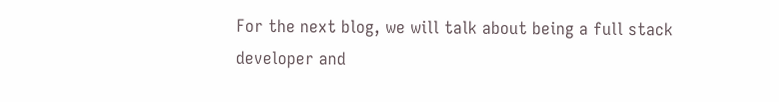For the next blog, we will talk about being a full stack developer and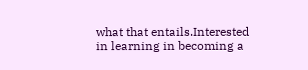what that entails.Interested in learning in becoming a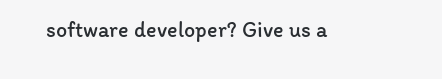software developer? Give us a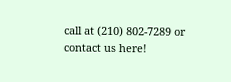call at (210) 802-7289 or contact us here!